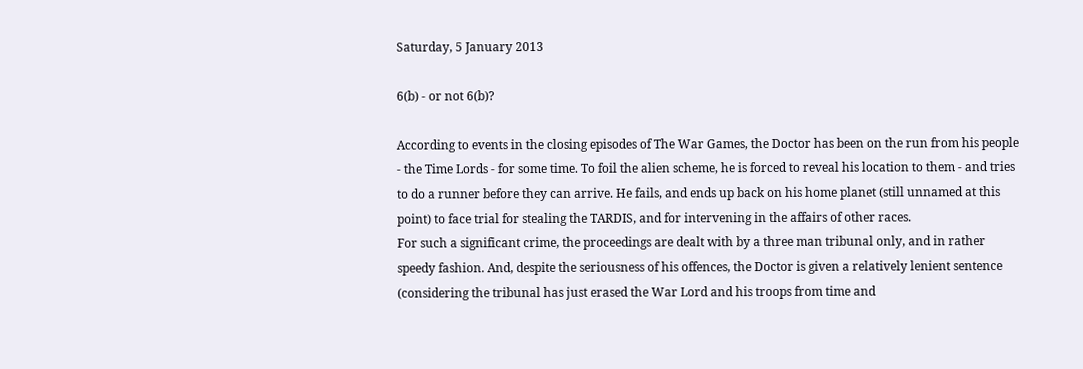Saturday, 5 January 2013

6(b) - or not 6(b)?

According to events in the closing episodes of The War Games, the Doctor has been on the run from his people - the Time Lords - for some time. To foil the alien scheme, he is forced to reveal his location to them - and tries to do a runner before they can arrive. He fails, and ends up back on his home planet (still unnamed at this point) to face trial for stealing the TARDIS, and for intervening in the affairs of other races.
For such a significant crime, the proceedings are dealt with by a three man tribunal only, and in rather speedy fashion. And, despite the seriousness of his offences, the Doctor is given a relatively lenient sentence (considering the tribunal has just erased the War Lord and his troops from time and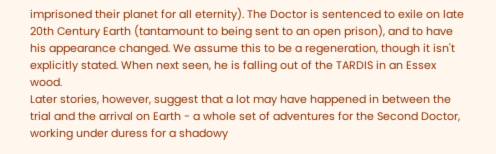imprisoned their planet for all eternity). The Doctor is sentenced to exile on late 20th Century Earth (tantamount to being sent to an open prison), and to have his appearance changed. We assume this to be a regeneration, though it isn't explicitly stated. When next seen, he is falling out of the TARDIS in an Essex wood.
Later stories, however, suggest that a lot may have happened in between the trial and the arrival on Earth - a whole set of adventures for the Second Doctor, working under duress for a shadowy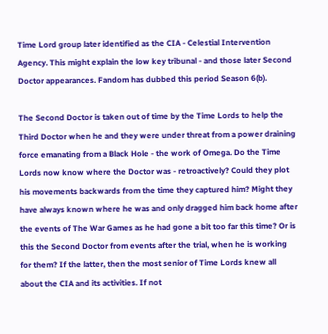Time Lord group later identified as the CIA - Celestial Intervention Agency. This might explain the low key tribunal - and those later Second Doctor appearances. Fandom has dubbed this period Season 6(b).

The Second Doctor is taken out of time by the Time Lords to help the Third Doctor when he and they were under threat from a power draining force emanating from a Black Hole - the work of Omega. Do the Time Lords now know where the Doctor was - retroactively? Could they plot his movements backwards from the time they captured him? Might they have always known where he was and only dragged him back home after the events of The War Games as he had gone a bit too far this time? Or is this the Second Doctor from events after the trial, when he is working for them? If the latter, then the most senior of Time Lords knew all about the CIA and its activities. If not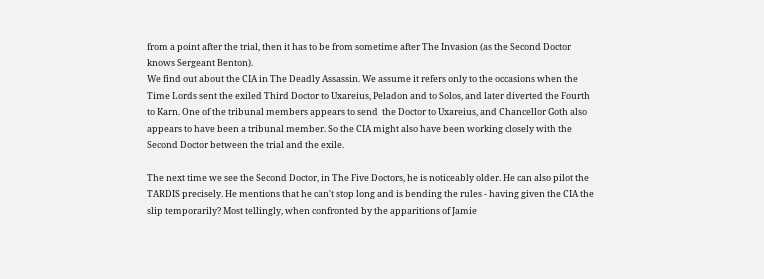from a point after the trial, then it has to be from sometime after The Invasion (as the Second Doctor knows Sergeant Benton).
We find out about the CIA in The Deadly Assassin. We assume it refers only to the occasions when the Time Lords sent the exiled Third Doctor to Uxareius, Peladon and to Solos, and later diverted the Fourth to Karn. One of the tribunal members appears to send  the Doctor to Uxareius, and Chancellor Goth also appears to have been a tribunal member. So the CIA might also have been working closely with the Second Doctor between the trial and the exile.

The next time we see the Second Doctor, in The Five Doctors, he is noticeably older. He can also pilot the TARDIS precisely. He mentions that he can't stop long and is bending the rules - having given the CIA the slip temporarily? Most tellingly, when confronted by the apparitions of Jamie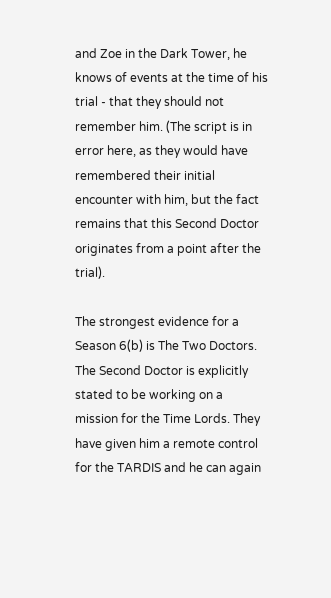and Zoe in the Dark Tower, he knows of events at the time of his trial - that they should not remember him. (The script is in error here, as they would have remembered their initial encounter with him, but the fact remains that this Second Doctor originates from a point after the trial).

The strongest evidence for a Season 6(b) is The Two Doctors. The Second Doctor is explicitly stated to be working on a mission for the Time Lords. They have given him a remote control for the TARDIS and he can again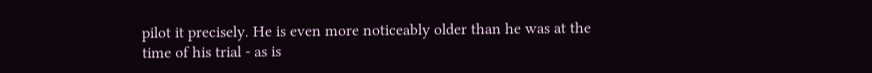pilot it precisely. He is even more noticeably older than he was at the time of his trial - as is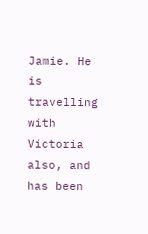Jamie. He is travelling with Victoria also, and has been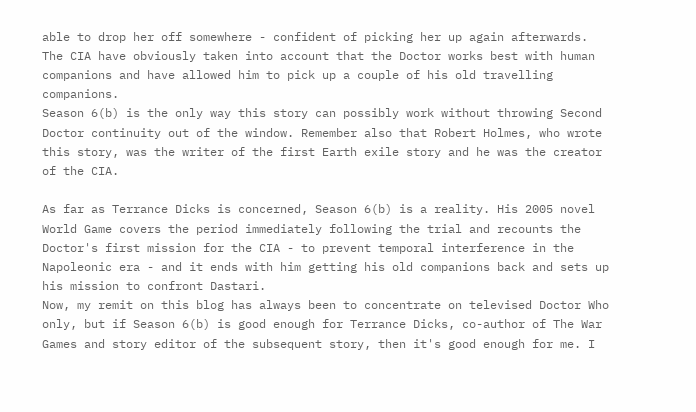able to drop her off somewhere - confident of picking her up again afterwards. The CIA have obviously taken into account that the Doctor works best with human companions and have allowed him to pick up a couple of his old travelling companions.
Season 6(b) is the only way this story can possibly work without throwing Second Doctor continuity out of the window. Remember also that Robert Holmes, who wrote this story, was the writer of the first Earth exile story and he was the creator of the CIA.

As far as Terrance Dicks is concerned, Season 6(b) is a reality. His 2005 novel World Game covers the period immediately following the trial and recounts the Doctor's first mission for the CIA - to prevent temporal interference in the Napoleonic era - and it ends with him getting his old companions back and sets up his mission to confront Dastari.
Now, my remit on this blog has always been to concentrate on televised Doctor Who only, but if Season 6(b) is good enough for Terrance Dicks, co-author of The War Games and story editor of the subsequent story, then it's good enough for me. I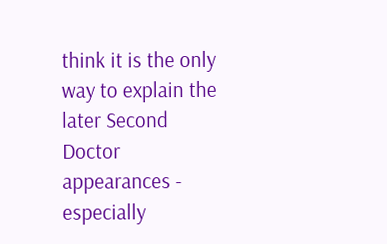think it is the only way to explain the later Second Doctor appearances - especially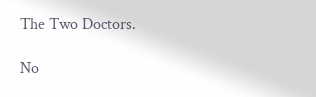The Two Doctors.

No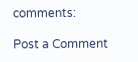comments:

Post a Comment